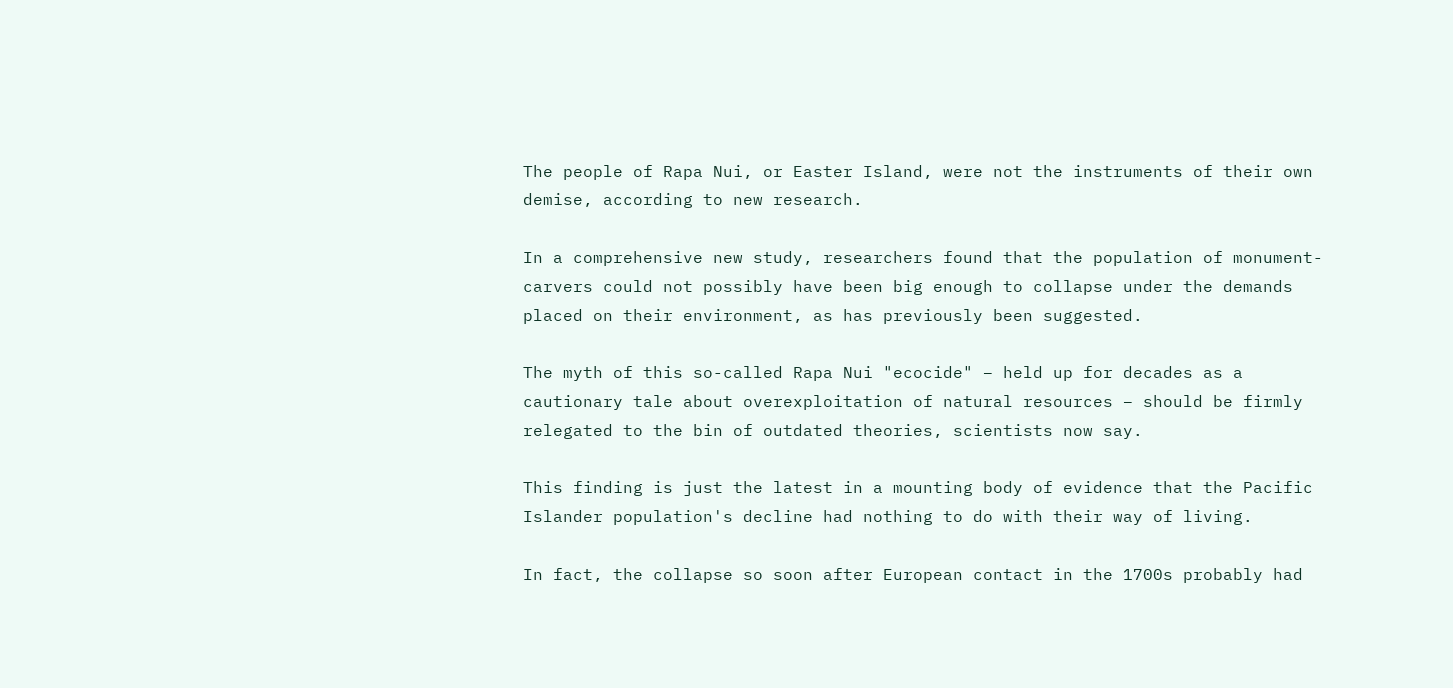The people of Rapa Nui, or Easter Island, were not the instruments of their own demise, according to new research.

In a comprehensive new study, researchers found that the population of monument-carvers could not possibly have been big enough to collapse under the demands placed on their environment, as has previously been suggested.

The myth of this so-called Rapa Nui "ecocide" – held up for decades as a cautionary tale about overexploitation of natural resources – should be firmly relegated to the bin of outdated theories, scientists now say.

This finding is just the latest in a mounting body of evidence that the Pacific Islander population's decline had nothing to do with their way of living.

In fact, the collapse so soon after European contact in the 1700s probably had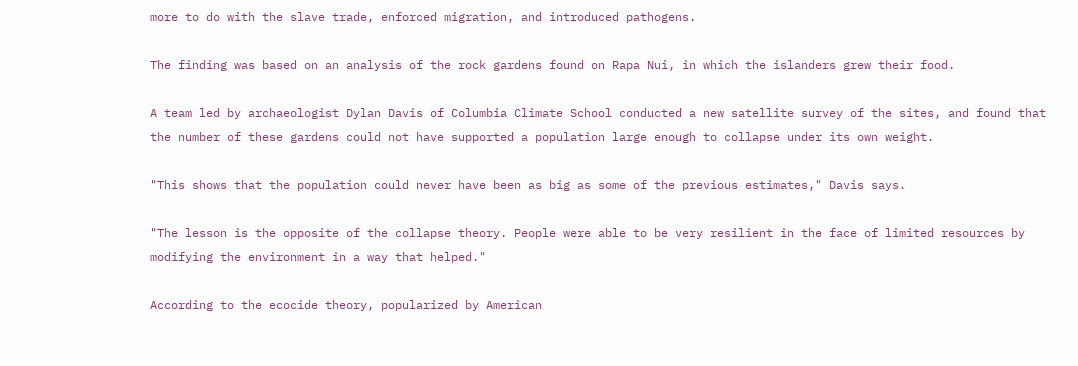more to do with the slave trade, enforced migration, and introduced pathogens.

The finding was based on an analysis of the rock gardens found on Rapa Nui, in which the islanders grew their food.

A team led by archaeologist Dylan Davis of Columbia Climate School conducted a new satellite survey of the sites, and found that the number of these gardens could not have supported a population large enough to collapse under its own weight.

"This shows that the population could never have been as big as some of the previous estimates," Davis says.

"The lesson is the opposite of the collapse theory. People were able to be very resilient in the face of limited resources by modifying the environment in a way that helped."

According to the ecocide theory, popularized by American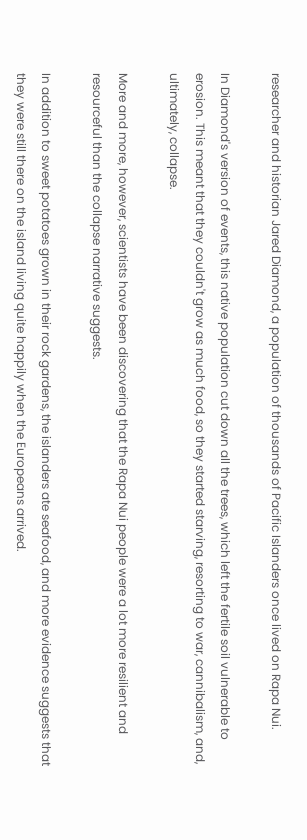researcher and historian Jared Diamond, a population of thousands of Pacific Islanders once lived on Rapa Nui.

In Diamond's version of events, this native population cut down all the trees, which left the fertile soil vulnerable to erosion. This meant that they couldn't grow as much food, so they started starving, resorting to war, cannibalism, and, ultimately, collapse.

More and more, however, scientists have been discovering that the Rapa Nui people were a lot more resilient and resourceful than the collapse narrative suggests.

In addition to sweet potatoes grown in their rock gardens, the islanders ate seafood, and more evidence suggests that they were still there on the island living quite happily when the Europeans arrived.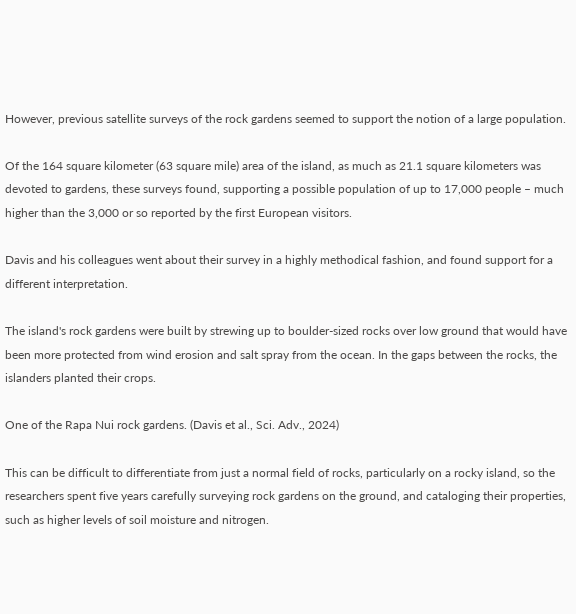However, previous satellite surveys of the rock gardens seemed to support the notion of a large population.

Of the 164 square kilometer (63 square mile) area of the island, as much as 21.1 square kilometers was devoted to gardens, these surveys found, supporting a possible population of up to 17,000 people – much higher than the 3,000 or so reported by the first European visitors.

Davis and his colleagues went about their survey in a highly methodical fashion, and found support for a different interpretation.

The island's rock gardens were built by strewing up to boulder-sized rocks over low ground that would have been more protected from wind erosion and salt spray from the ocean. In the gaps between the rocks, the islanders planted their crops.

One of the Rapa Nui rock gardens. (Davis et al., Sci. Adv., 2024)

This can be difficult to differentiate from just a normal field of rocks, particularly on a rocky island, so the researchers spent five years carefully surveying rock gardens on the ground, and cataloging their properties, such as higher levels of soil moisture and nitrogen.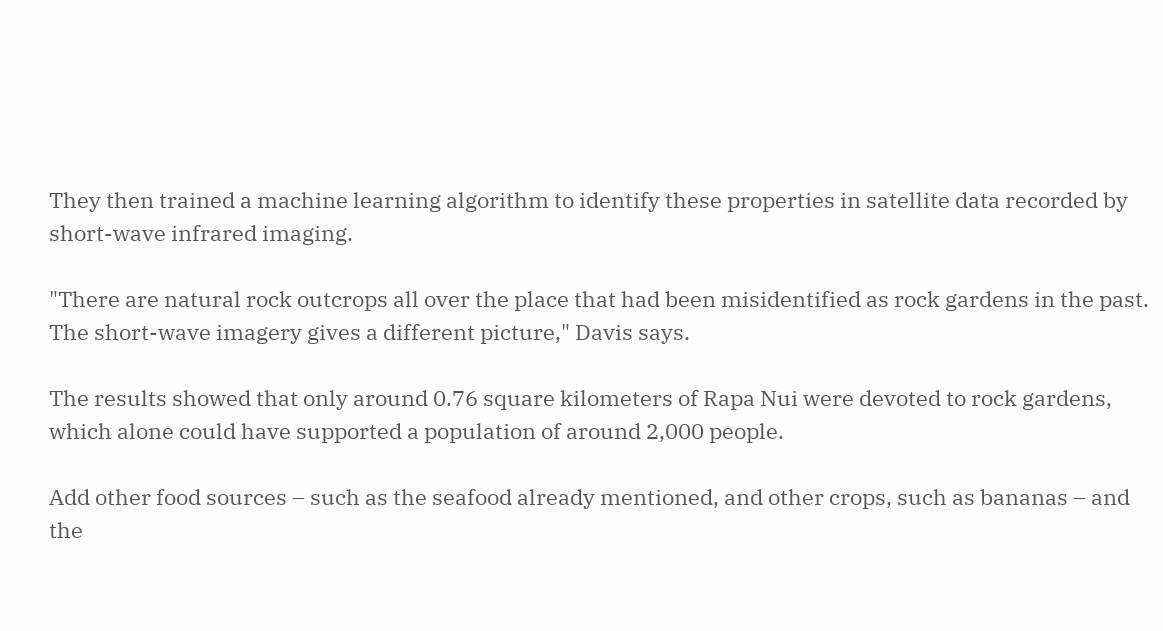They then trained a machine learning algorithm to identify these properties in satellite data recorded by short-wave infrared imaging.

"There are natural rock outcrops all over the place that had been misidentified as rock gardens in the past. The short-wave imagery gives a different picture," Davis says.

The results showed that only around 0.76 square kilometers of Rapa Nui were devoted to rock gardens, which alone could have supported a population of around 2,000 people.

Add other food sources – such as the seafood already mentioned, and other crops, such as bananas – and the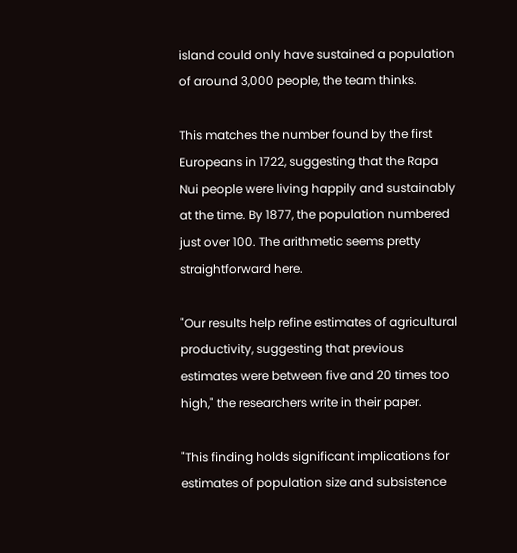island could only have sustained a population of around 3,000 people, the team thinks.

This matches the number found by the first Europeans in 1722, suggesting that the Rapa Nui people were living happily and sustainably at the time. By 1877, the population numbered just over 100. The arithmetic seems pretty straightforward here.

"Our results help refine estimates of agricultural productivity, suggesting that previous estimates were between five and 20 times too high," the researchers write in their paper.

"This finding holds significant implications for estimates of population size and subsistence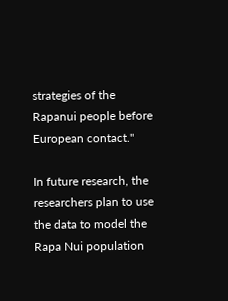strategies of the Rapanui people before European contact."

In future research, the researchers plan to use the data to model the Rapa Nui population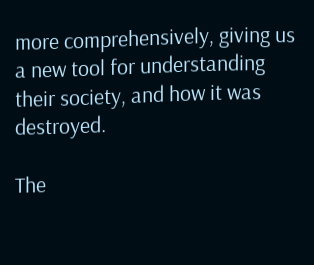more comprehensively, giving us a new tool for understanding their society, and how it was destroyed.

The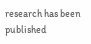research has been published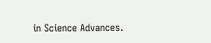in Science Advances.